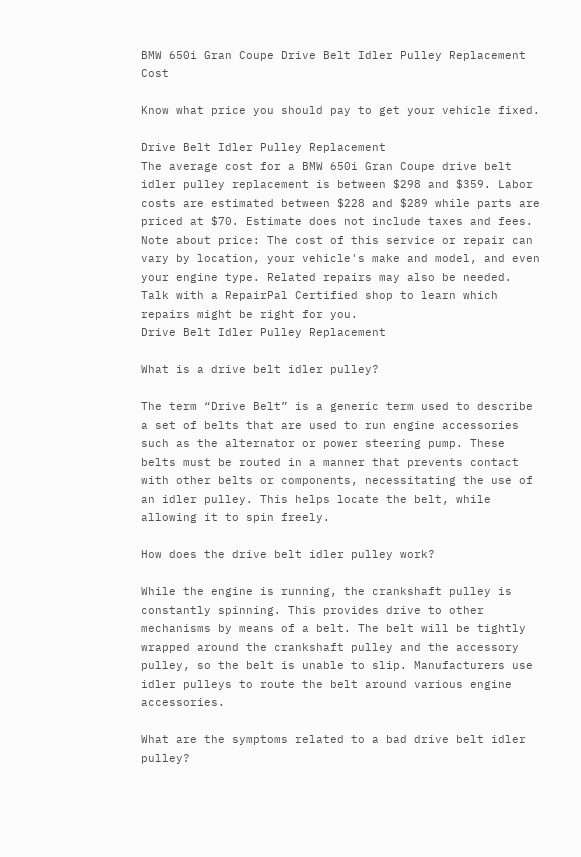BMW 650i Gran Coupe Drive Belt Idler Pulley Replacement Cost

Know what price you should pay to get your vehicle fixed.

Drive Belt Idler Pulley Replacement
The average cost for a BMW 650i Gran Coupe drive belt idler pulley replacement is between $298 and $359. Labor costs are estimated between $228 and $289 while parts are priced at $70. Estimate does not include taxes and fees.
Note about price: The cost of this service or repair can vary by location, your vehicle's make and model, and even your engine type. Related repairs may also be needed. Talk with a RepairPal Certified shop to learn which repairs might be right for you.
Drive Belt Idler Pulley Replacement

What is a drive belt idler pulley?

The term “Drive Belt” is a generic term used to describe a set of belts that are used to run engine accessories such as the alternator or power steering pump. These belts must be routed in a manner that prevents contact with other belts or components, necessitating the use of an idler pulley. This helps locate the belt, while allowing it to spin freely.

How does the drive belt idler pulley work?

While the engine is running, the crankshaft pulley is constantly spinning. This provides drive to other mechanisms by means of a belt. The belt will be tightly wrapped around the crankshaft pulley and the accessory pulley, so the belt is unable to slip. Manufacturers use idler pulleys to route the belt around various engine accessories.

What are the symptoms related to a bad drive belt idler pulley?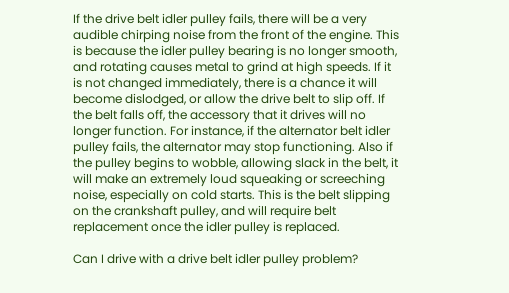If the drive belt idler pulley fails, there will be a very audible chirping noise from the front of the engine. This is because the idler pulley bearing is no longer smooth, and rotating causes metal to grind at high speeds. If it is not changed immediately, there is a chance it will become dislodged, or allow the drive belt to slip off. If the belt falls off, the accessory that it drives will no longer function. For instance, if the alternator belt idler pulley fails, the alternator may stop functioning. Also if the pulley begins to wobble, allowing slack in the belt, it will make an extremely loud squeaking or screeching noise, especially on cold starts. This is the belt slipping on the crankshaft pulley, and will require belt replacement once the idler pulley is replaced.

Can I drive with a drive belt idler pulley problem?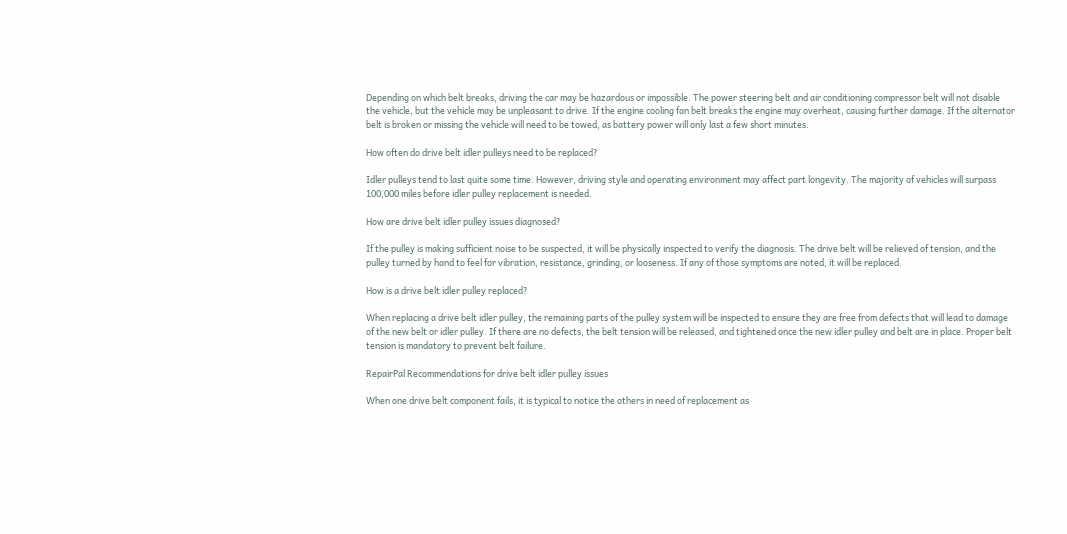Depending on which belt breaks, driving the car may be hazardous or impossible. The power steering belt and air conditioning compressor belt will not disable the vehicle, but the vehicle may be unpleasant to drive. If the engine cooling fan belt breaks the engine may overheat, causing further damage. If the alternator belt is broken or missing the vehicle will need to be towed, as battery power will only last a few short minutes.

How often do drive belt idler pulleys need to be replaced?

Idler pulleys tend to last quite some time. However, driving style and operating environment may affect part longevity. The majority of vehicles will surpass 100,000 miles before idler pulley replacement is needed.

How are drive belt idler pulley issues diagnosed?

If the pulley is making sufficient noise to be suspected, it will be physically inspected to verify the diagnosis. The drive belt will be relieved of tension, and the pulley turned by hand to feel for vibration, resistance, grinding, or looseness. If any of those symptoms are noted, it will be replaced.

How is a drive belt idler pulley replaced?

When replacing a drive belt idler pulley, the remaining parts of the pulley system will be inspected to ensure they are free from defects that will lead to damage of the new belt or idler pulley. If there are no defects, the belt tension will be released, and tightened once the new idler pulley and belt are in place. Proper belt tension is mandatory to prevent belt failure.

RepairPal Recommendations for drive belt idler pulley issues

When one drive belt component fails, it is typical to notice the others in need of replacement as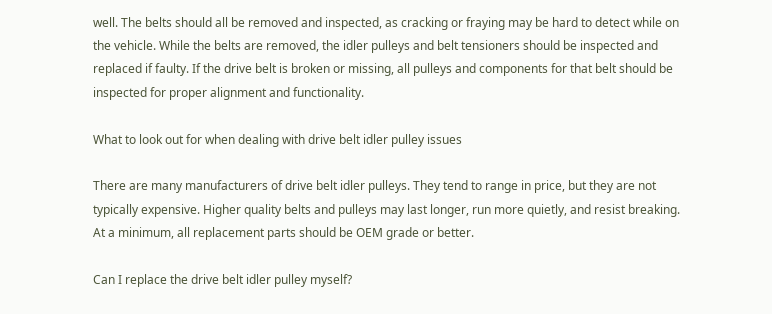well. The belts should all be removed and inspected, as cracking or fraying may be hard to detect while on the vehicle. While the belts are removed, the idler pulleys and belt tensioners should be inspected and replaced if faulty. If the drive belt is broken or missing, all pulleys and components for that belt should be inspected for proper alignment and functionality.

What to look out for when dealing with drive belt idler pulley issues

There are many manufacturers of drive belt idler pulleys. They tend to range in price, but they are not typically expensive. Higher quality belts and pulleys may last longer, run more quietly, and resist breaking. At a minimum, all replacement parts should be OEM grade or better.

Can I replace the drive belt idler pulley myself?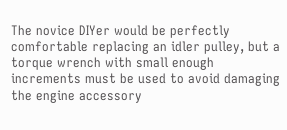The novice DIYer would be perfectly comfortable replacing an idler pulley, but a torque wrench with small enough increments must be used to avoid damaging the engine accessory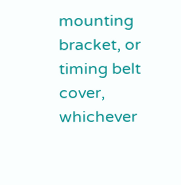mounting bracket, or timing belt cover, whichever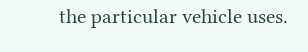the particular vehicle uses.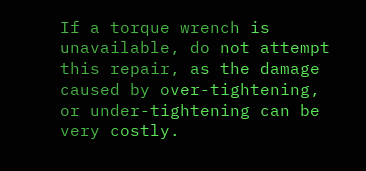If a torque wrench is unavailable, do not attempt this repair, as the damage caused by over-tightening, or under-tightening can be very costly.